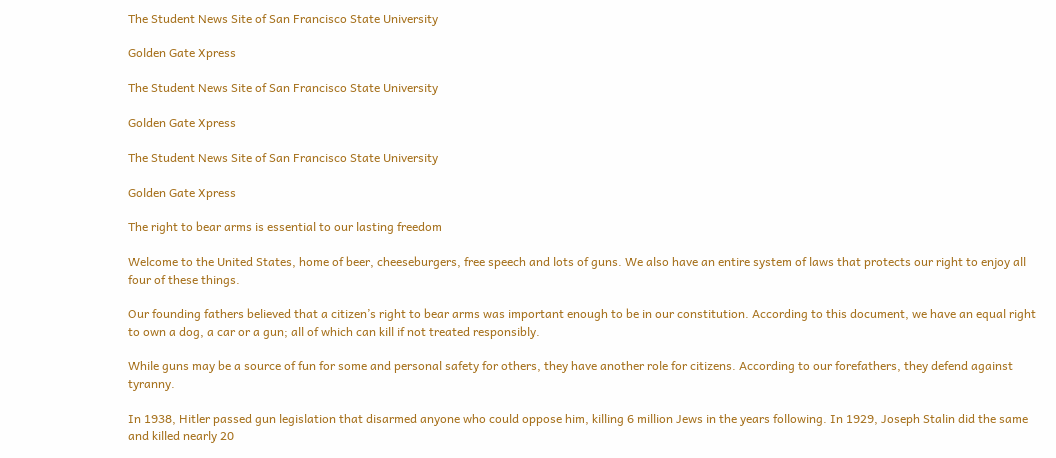The Student News Site of San Francisco State University

Golden Gate Xpress

The Student News Site of San Francisco State University

Golden Gate Xpress

The Student News Site of San Francisco State University

Golden Gate Xpress

The right to bear arms is essential to our lasting freedom

Welcome to the United States, home of beer, cheeseburgers, free speech and lots of guns. We also have an entire system of laws that protects our right to enjoy all four of these things.

Our founding fathers believed that a citizen’s right to bear arms was important enough to be in our constitution. According to this document, we have an equal right to own a dog, a car or a gun; all of which can kill if not treated responsibly.

While guns may be a source of fun for some and personal safety for others, they have another role for citizens. According to our forefathers, they defend against tyranny.

In 1938, Hitler passed gun legislation that disarmed anyone who could oppose him, killing 6 million Jews in the years following. In 1929, Joseph Stalin did the same and killed nearly 20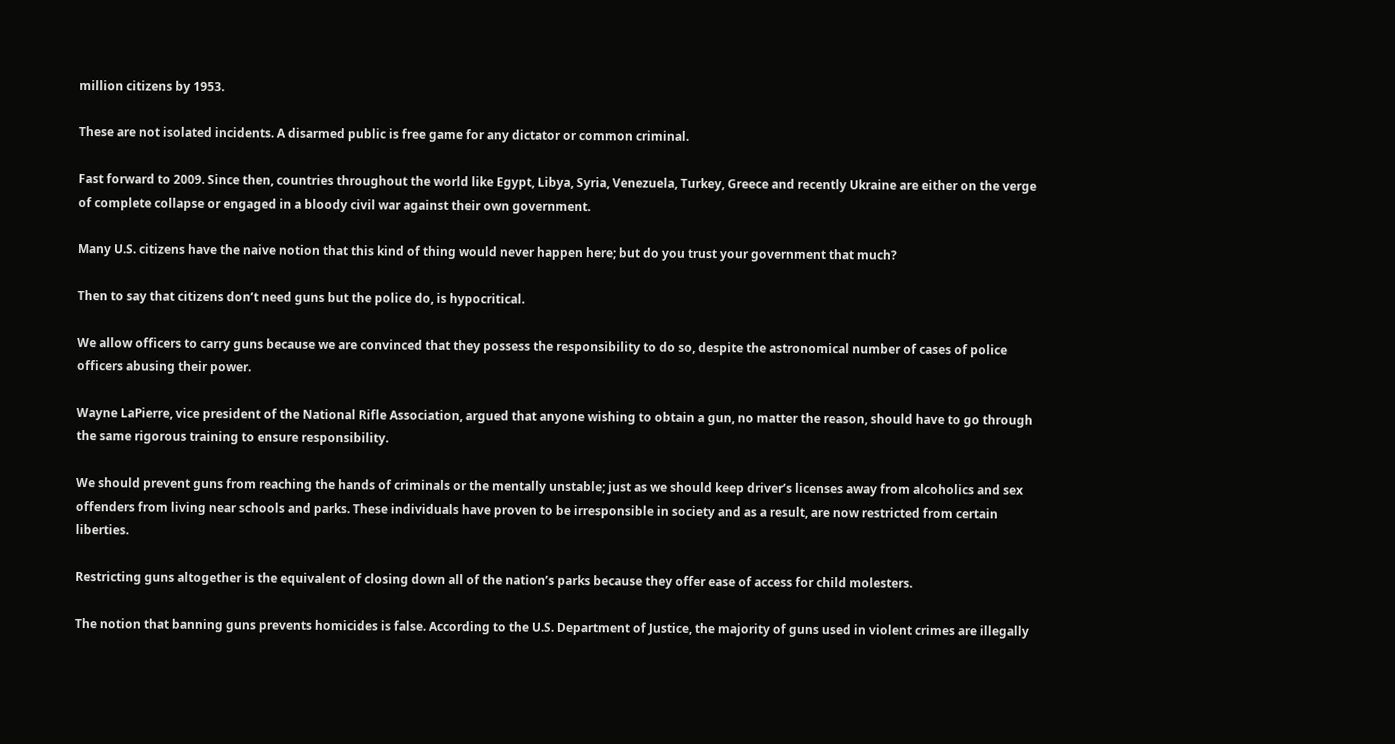million citizens by 1953.

These are not isolated incidents. A disarmed public is free game for any dictator or common criminal.

Fast forward to 2009. Since then, countries throughout the world like Egypt, Libya, Syria, Venezuela, Turkey, Greece and recently Ukraine are either on the verge of complete collapse or engaged in a bloody civil war against their own government.

Many U.S. citizens have the naive notion that this kind of thing would never happen here; but do you trust your government that much?

Then to say that citizens don’t need guns but the police do, is hypocritical.

We allow officers to carry guns because we are convinced that they possess the responsibility to do so, despite the astronomical number of cases of police officers abusing their power.

Wayne LaPierre, vice president of the National Rifle Association, argued that anyone wishing to obtain a gun, no matter the reason, should have to go through the same rigorous training to ensure responsibility.

We should prevent guns from reaching the hands of criminals or the mentally unstable; just as we should keep driver’s licenses away from alcoholics and sex offenders from living near schools and parks. These individuals have proven to be irresponsible in society and as a result, are now restricted from certain liberties.

Restricting guns altogether is the equivalent of closing down all of the nation’s parks because they offer ease of access for child molesters.

The notion that banning guns prevents homicides is false. According to the U.S. Department of Justice, the majority of guns used in violent crimes are illegally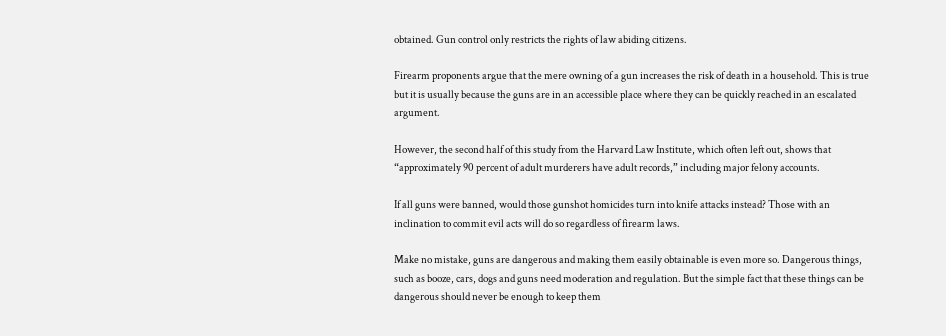obtained. Gun control only restricts the rights of law abiding citizens.

Firearm proponents argue that the mere owning of a gun increases the risk of death in a household. This is true but it is usually because the guns are in an accessible place where they can be quickly reached in an escalated argument.

However, the second half of this study from the Harvard Law Institute, which often left out, shows that “approximately 90 percent of adult murderers have adult records,” including major felony accounts.

If all guns were banned, would those gunshot homicides turn into knife attacks instead? Those with an inclination to commit evil acts will do so regardless of firearm laws.

Make no mistake, guns are dangerous and making them easily obtainable is even more so. Dangerous things, such as booze, cars, dogs and guns need moderation and regulation. But the simple fact that these things can be dangerous should never be enough to keep them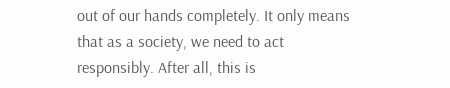out of our hands completely. It only means that as a society, we need to act responsibly. After all, this is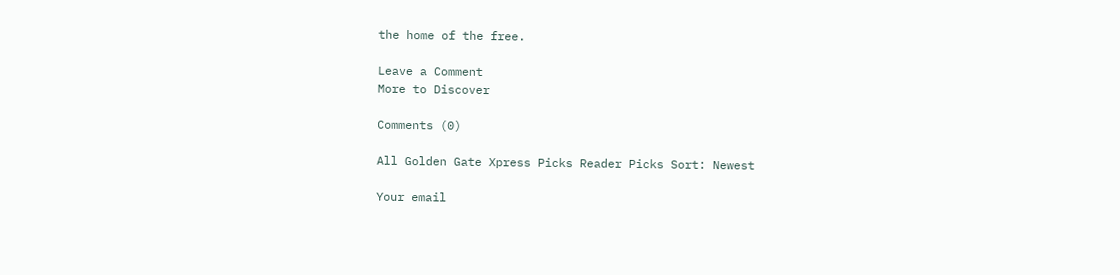the home of the free.

Leave a Comment
More to Discover

Comments (0)

All Golden Gate Xpress Picks Reader Picks Sort: Newest

Your email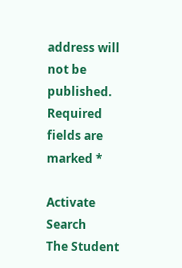address will not be published. Required fields are marked *

Activate Search
The Student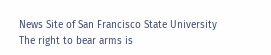News Site of San Francisco State University
The right to bear arms is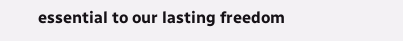essential to our lasting freedom